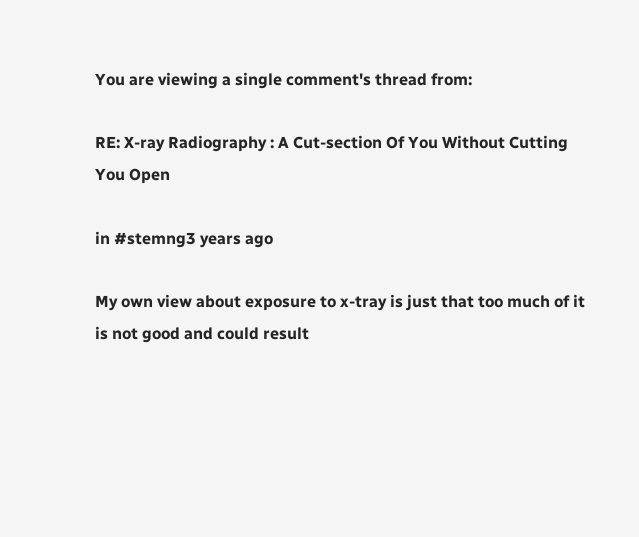You are viewing a single comment's thread from:

RE: X-ray Radiography : A Cut-section Of You Without Cutting You Open

in #stemng3 years ago

My own view about exposure to x-tray is just that too much of it is not good and could result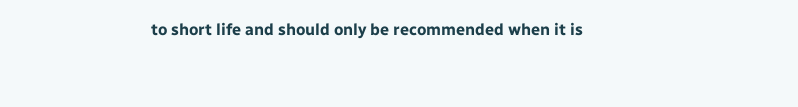to short life and should only be recommended when it is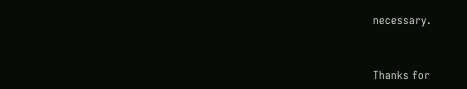necessary.


Thanks for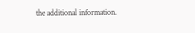the additional information.